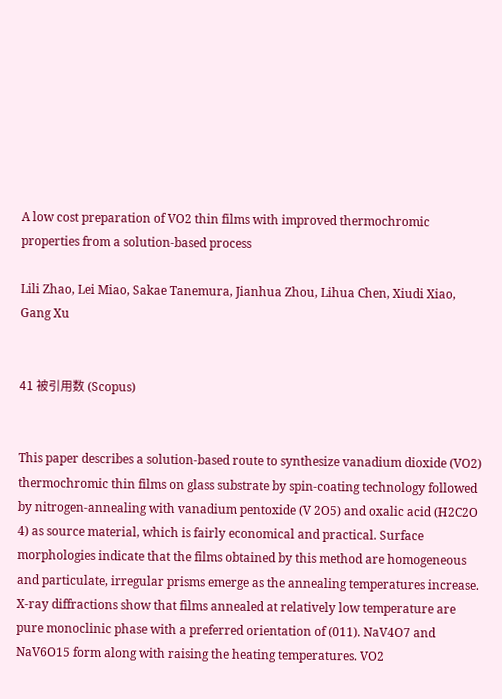A low cost preparation of VO2 thin films with improved thermochromic properties from a solution-based process

Lili Zhao, Lei Miao, Sakae Tanemura, Jianhua Zhou, Lihua Chen, Xiudi Xiao, Gang Xu


41 被引用数 (Scopus)


This paper describes a solution-based route to synthesize vanadium dioxide (VO2) thermochromic thin films on glass substrate by spin-coating technology followed by nitrogen-annealing with vanadium pentoxide (V 2O5) and oxalic acid (H2C2O 4) as source material, which is fairly economical and practical. Surface morphologies indicate that the films obtained by this method are homogeneous and particulate, irregular prisms emerge as the annealing temperatures increase. X-ray diffractions show that films annealed at relatively low temperature are pure monoclinic phase with a preferred orientation of (011). NaV4O7 and NaV6O15 form along with raising the heating temperatures. VO2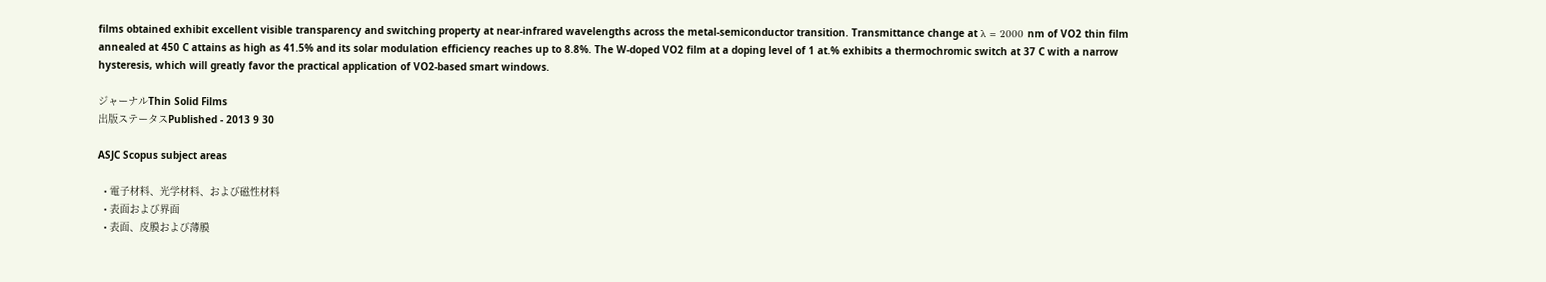films obtained exhibit excellent visible transparency and switching property at near-infrared wavelengths across the metal-semiconductor transition. Transmittance change at λ = 2000 nm of VO2 thin film annealed at 450 C attains as high as 41.5% and its solar modulation efficiency reaches up to 8.8%. The W-doped VO2 film at a doping level of 1 at.% exhibits a thermochromic switch at 37 C with a narrow hysteresis, which will greatly favor the practical application of VO2-based smart windows.

ジャーナルThin Solid Films
出版ステータスPublished - 2013 9 30

ASJC Scopus subject areas

  • 電子材料、光学材料、および磁性材料
  • 表面および界面
  • 表面、皮膜および薄膜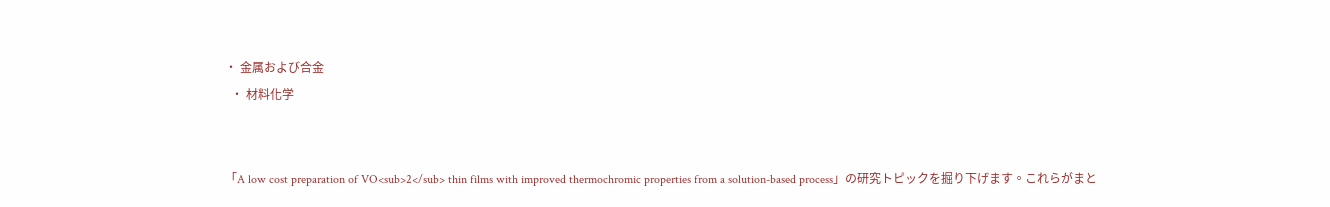• 金属および合金
  • 材料化学


「A low cost preparation of VO<sub>2</sub> thin films with improved thermochromic properties from a solution-based process」の研究トピックを掘り下げます。これらがまと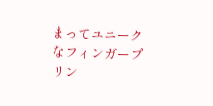まってユニークなフィンガープリン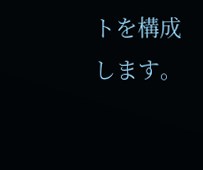トを構成します。